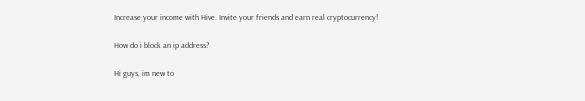Increase your income with Hive. Invite your friends and earn real cryptocurrency!

How do i block an ip address?

Hi guys, im new to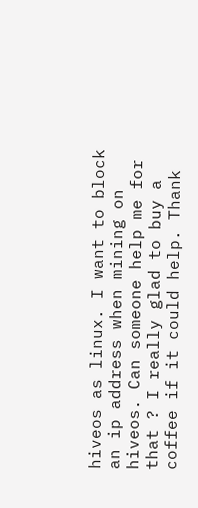hiveos as linux. I want to block an ip address when mining on hiveos. Can someone help me for that ? I really glad to buy a coffee if it could help. Thank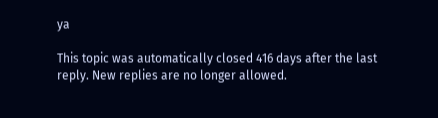ya

This topic was automatically closed 416 days after the last reply. New replies are no longer allowed.